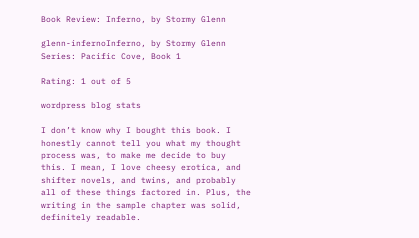Book Review: Inferno, by Stormy Glenn

glenn-infernoInferno, by Stormy Glenn
Series: Pacific Cove, Book 1

Rating: 1 out of 5

wordpress blog stats

I don’t know why I bought this book. I honestly cannot tell you what my thought process was, to make me decide to buy this. I mean, I love cheesy erotica, and shifter novels, and twins, and probably all of these things factored in. Plus, the writing in the sample chapter was solid, definitely readable.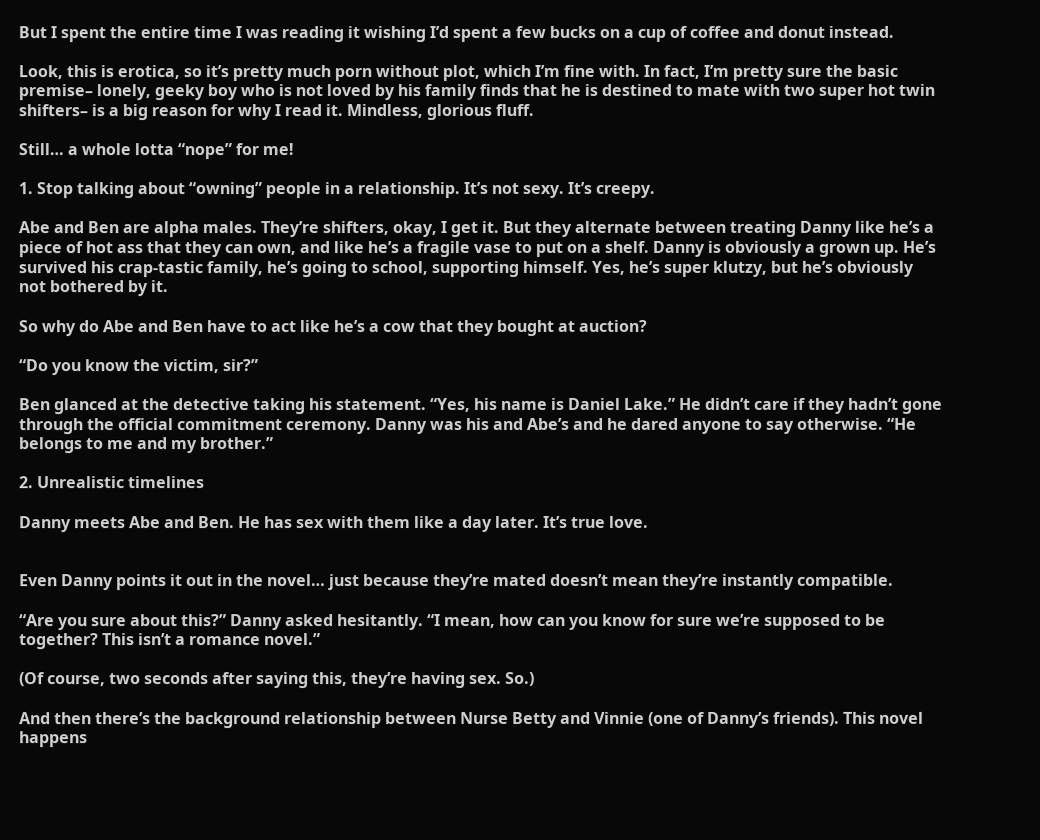But I spent the entire time I was reading it wishing I’d spent a few bucks on a cup of coffee and donut instead.

Look, this is erotica, so it’s pretty much porn without plot, which I’m fine with. In fact, I’m pretty sure the basic premise– lonely, geeky boy who is not loved by his family finds that he is destined to mate with two super hot twin shifters– is a big reason for why I read it. Mindless, glorious fluff.

Still… a whole lotta “nope” for me!

1. Stop talking about “owning” people in a relationship. It’s not sexy. It’s creepy.

Abe and Ben are alpha males. They’re shifters, okay, I get it. But they alternate between treating Danny like he’s a piece of hot ass that they can own, and like he’s a fragile vase to put on a shelf. Danny is obviously a grown up. He’s survived his crap-tastic family, he’s going to school, supporting himself. Yes, he’s super klutzy, but he’s obviously not bothered by it.

So why do Abe and Ben have to act like he’s a cow that they bought at auction?

“Do you know the victim, sir?”

Ben glanced at the detective taking his statement. “Yes, his name is Daniel Lake.” He didn’t care if they hadn’t gone through the official commitment ceremony. Danny was his and Abe’s and he dared anyone to say otherwise. “He belongs to me and my brother.”

2. Unrealistic timelines

Danny meets Abe and Ben. He has sex with them like a day later. It’s true love.


Even Danny points it out in the novel… just because they’re mated doesn’t mean they’re instantly compatible.

“Are you sure about this?” Danny asked hesitantly. “I mean, how can you know for sure we’re supposed to be together? This isn’t a romance novel.”

(Of course, two seconds after saying this, they’re having sex. So.)

And then there’s the background relationship between Nurse Betty and Vinnie (one of Danny’s friends). This novel happens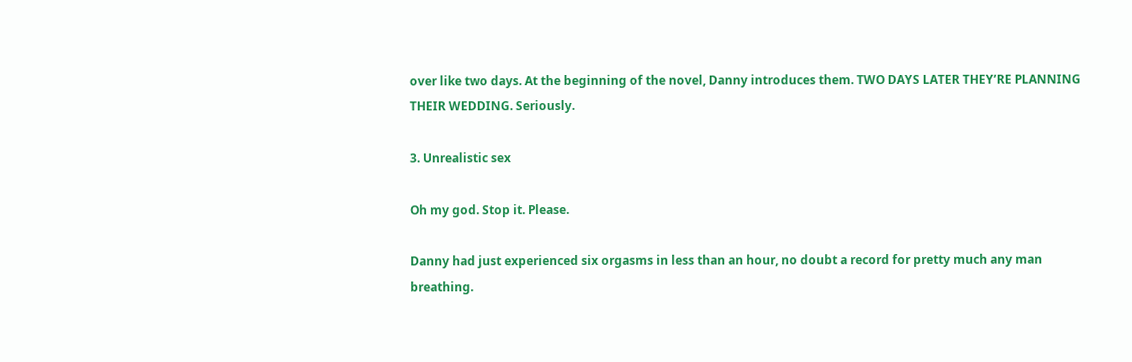over like two days. At the beginning of the novel, Danny introduces them. TWO DAYS LATER THEY’RE PLANNING THEIR WEDDING. Seriously.

3. Unrealistic sex

Oh my god. Stop it. Please.

Danny had just experienced six orgasms in less than an hour, no doubt a record for pretty much any man breathing.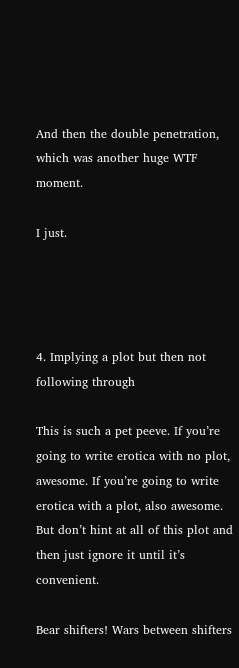And then the double penetration, which was another huge WTF moment.

I just.




4. Implying a plot but then not following through

This is such a pet peeve. If you’re going to write erotica with no plot, awesome. If you’re going to write erotica with a plot, also awesome. But don’t hint at all of this plot and then just ignore it until it’s convenient.

Bear shifters! Wars between shifters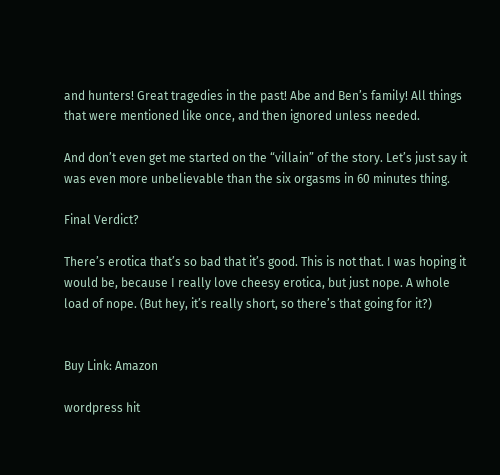and hunters! Great tragedies in the past! Abe and Ben’s family! All things that were mentioned like once, and then ignored unless needed.

And don’t even get me started on the “villain” of the story. Let’s just say it was even more unbelievable than the six orgasms in 60 minutes thing.

Final Verdict?

There’s erotica that’s so bad that it’s good. This is not that. I was hoping it would be, because I really love cheesy erotica, but just nope. A whole load of nope. (But hey, it’s really short, so there’s that going for it?)


Buy Link: Amazon

wordpress hit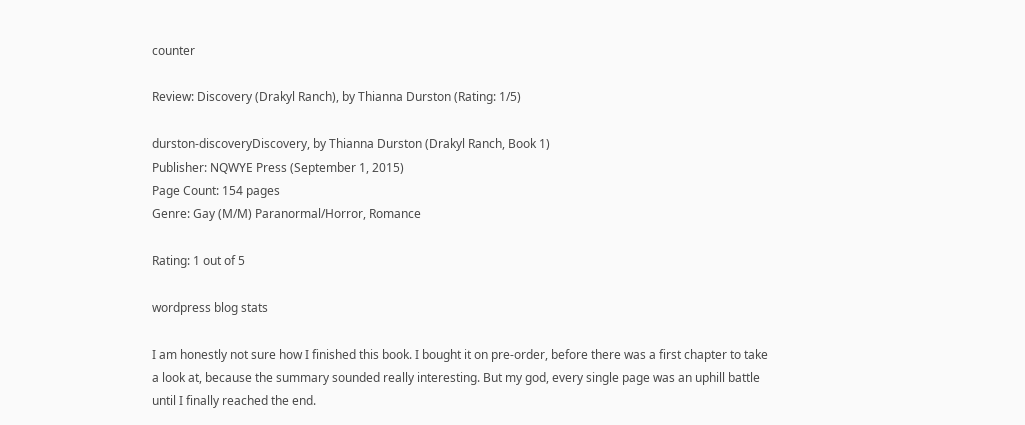counter

Review: Discovery (Drakyl Ranch), by Thianna Durston (Rating: 1/5)

durston-discoveryDiscovery, by Thianna Durston (Drakyl Ranch, Book 1)
Publisher: NQWYE Press (September 1, 2015)
Page Count: 154 pages
Genre: Gay (M/M) Paranormal/Horror, Romance

Rating: 1 out of 5

wordpress blog stats

I am honestly not sure how I finished this book. I bought it on pre-order, before there was a first chapter to take a look at, because the summary sounded really interesting. But my god, every single page was an uphill battle until I finally reached the end.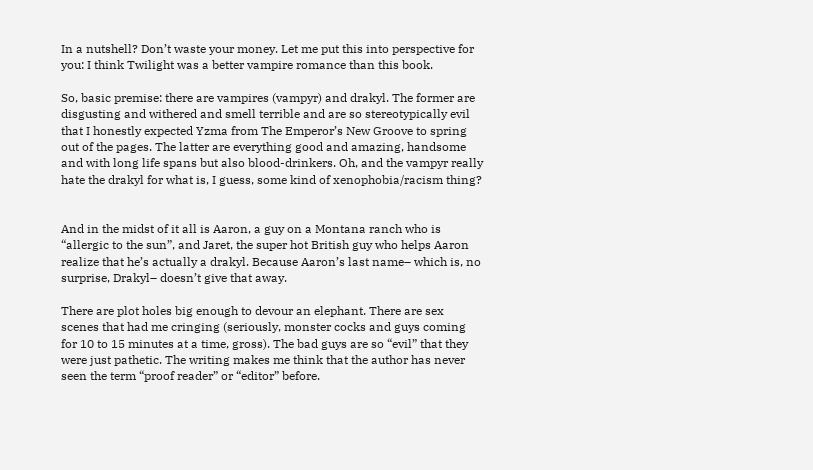In a nutshell? Don’t waste your money. Let me put this into perspective for you: I think Twilight was a better vampire romance than this book.

So, basic premise: there are vampires (vampyr) and drakyl. The former are disgusting and withered and smell terrible and are so stereotypically evil that I honestly expected Yzma from The Emperor’s New Groove to spring out of the pages. The latter are everything good and amazing, handsome and with long life spans but also blood-drinkers. Oh, and the vampyr really hate the drakyl for what is, I guess, some kind of xenophobia/racism thing?


And in the midst of it all is Aaron, a guy on a Montana ranch who is “allergic to the sun”, and Jaret, the super hot British guy who helps Aaron realize that he’s actually a drakyl. Because Aaron’s last name– which is, no surprise, Drakyl– doesn’t give that away.

There are plot holes big enough to devour an elephant. There are sex scenes that had me cringing (seriously, monster cocks and guys coming for 10 to 15 minutes at a time, gross). The bad guys are so “evil” that they were just pathetic. The writing makes me think that the author has never seen the term “proof reader” or “editor” before.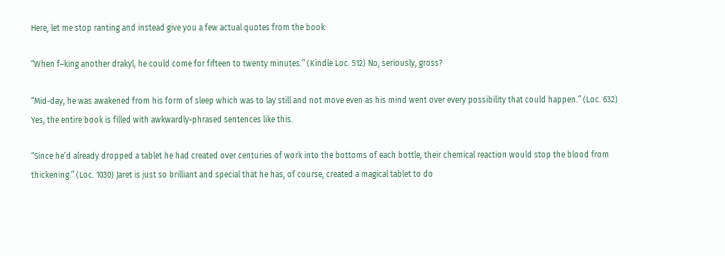Here, let me stop ranting and instead give you a few actual quotes from the book:

“When f–king another drakyl, he could come for fifteen to twenty minutes.” (Kindle Loc. 512) No, seriously, gross?

“Mid-day, he was awakened from his form of sleep which was to lay still and not move even as his mind went over every possibility that could happen.” (Loc. 632) Yes, the entire book is filled with awkwardly-phrased sentences like this.

“Since he’d already dropped a tablet he had created over centuries of work into the bottoms of each bottle, their chemical reaction would stop the blood from thickening.” (Loc. 1030) Jaret is just so brilliant and special that he has, of course, created a magical tablet to do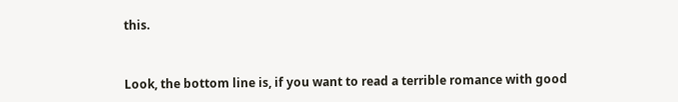this.


Look, the bottom line is, if you want to read a terrible romance with good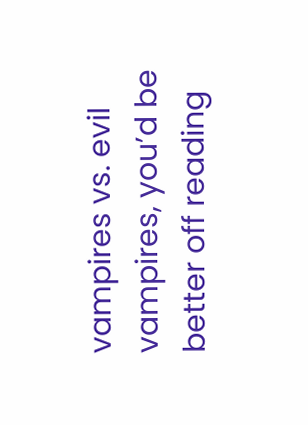vampires vs. evil vampires, you’d be better off reading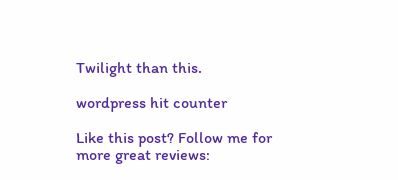Twilight than this.

wordpress hit counter

Like this post? Follow me for more great reviews: